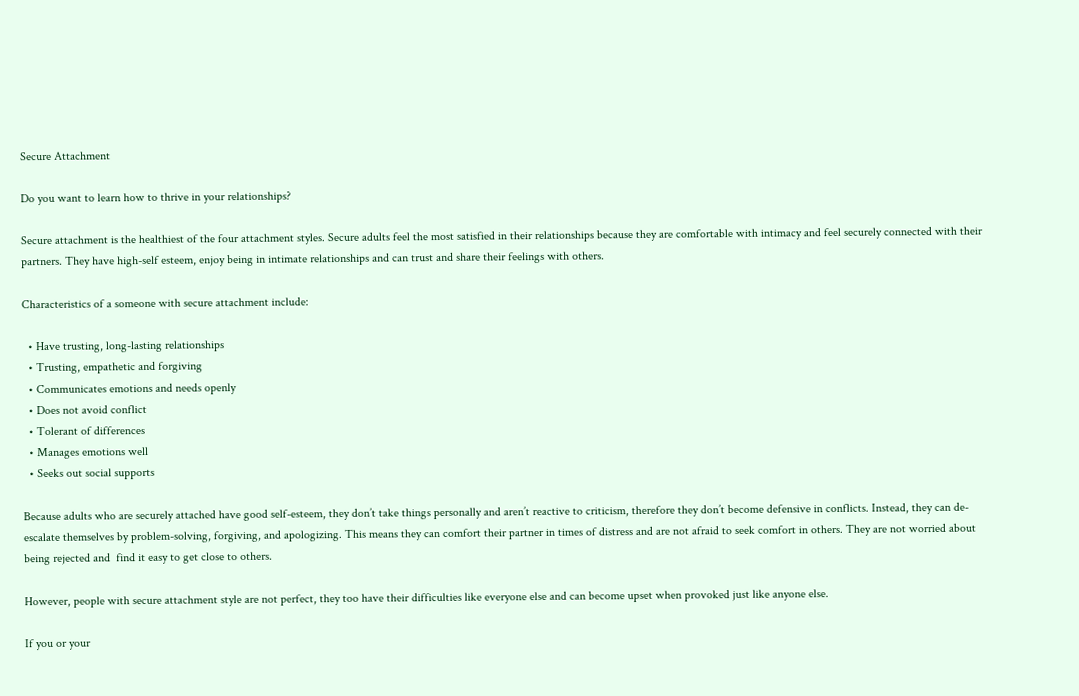Secure Attachment

Do you want to learn how to thrive in your relationships?

Secure attachment is the healthiest of the four attachment styles. Secure adults feel the most satisfied in their relationships because they are comfortable with intimacy and feel securely connected with their partners. They have high-self esteem, enjoy being in intimate relationships and can trust and share their feelings with others.

Characteristics of a someone with secure attachment include:

  • Have trusting, long-lasting relationships
  • Trusting, empathetic and forgiving
  • Communicates emotions and needs openly
  • Does not avoid conflict
  • Tolerant of differences
  • Manages emotions well
  • Seeks out social supports

Because adults who are securely attached have good self-esteem, they don’t take things personally and aren’t reactive to criticism, therefore they don’t become defensive in conflicts. Instead, they can de-escalate themselves by problem-solving, forgiving, and apologizing. This means they can comfort their partner in times of distress and are not afraid to seek comfort in others. They are not worried about being rejected and  find it easy to get close to others.

However, people with secure attachment style are not perfect, they too have their difficulties like everyone else and can become upset when provoked just like anyone else.

If you or your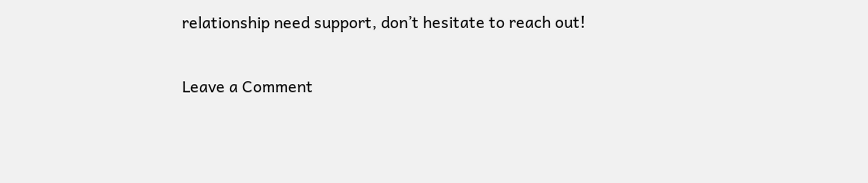relationship need support, don’t hesitate to reach out!

Leave a Comment